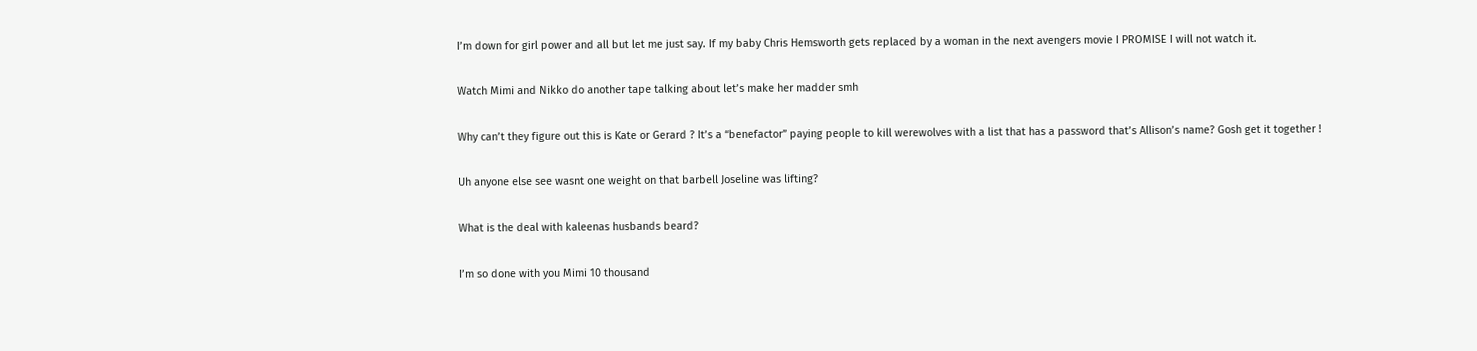I’m down for girl power and all but let me just say. If my baby Chris Hemsworth gets replaced by a woman in the next avengers movie I PROMISE I will not watch it.

Watch Mimi and Nikko do another tape talking about let’s make her madder smh

Why can’t they figure out this is Kate or Gerard ? It’s a “benefactor” paying people to kill werewolves with a list that has a password that’s Allison’s name? Gosh get it together !

Uh anyone else see wasnt one weight on that barbell Joseline was lifting?

What is the deal with kaleenas husbands beard?

I’m so done with you Mimi 10 thousand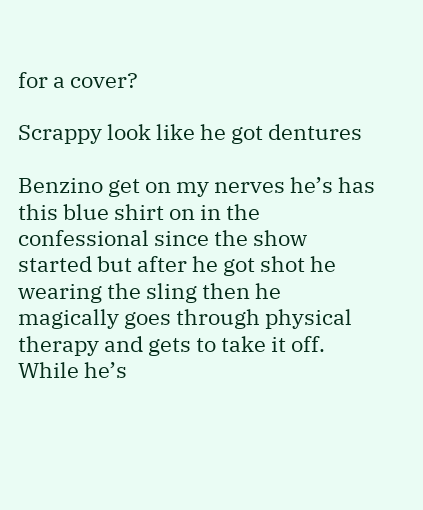for a cover?

Scrappy look like he got dentures

Benzino get on my nerves he’s has this blue shirt on in the confessional since the show started but after he got shot he wearing the sling then he magically goes through physical therapy and gets to take it off. While he’s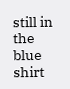still in the blue shirt